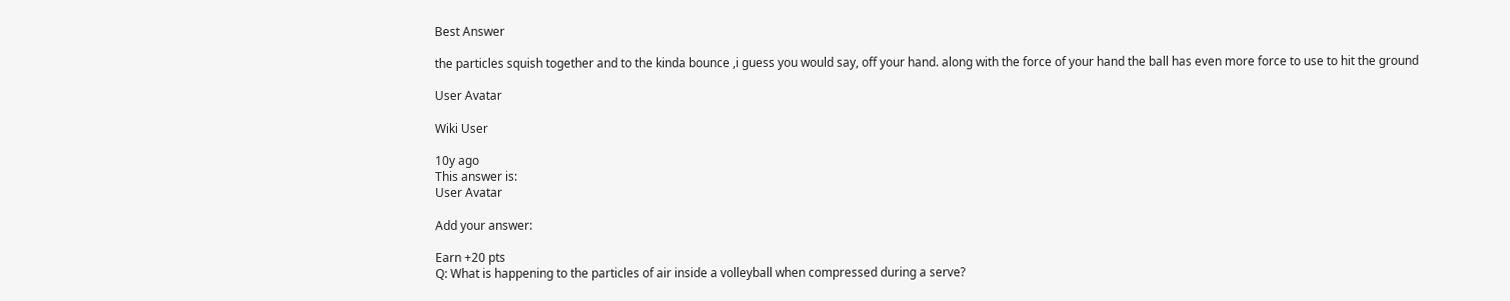Best Answer

the particles squish together and to the kinda bounce ,i guess you would say, off your hand. along with the force of your hand the ball has even more force to use to hit the ground

User Avatar

Wiki User

10y ago
This answer is:
User Avatar

Add your answer:

Earn +20 pts
Q: What is happening to the particles of air inside a volleyball when compressed during a serve?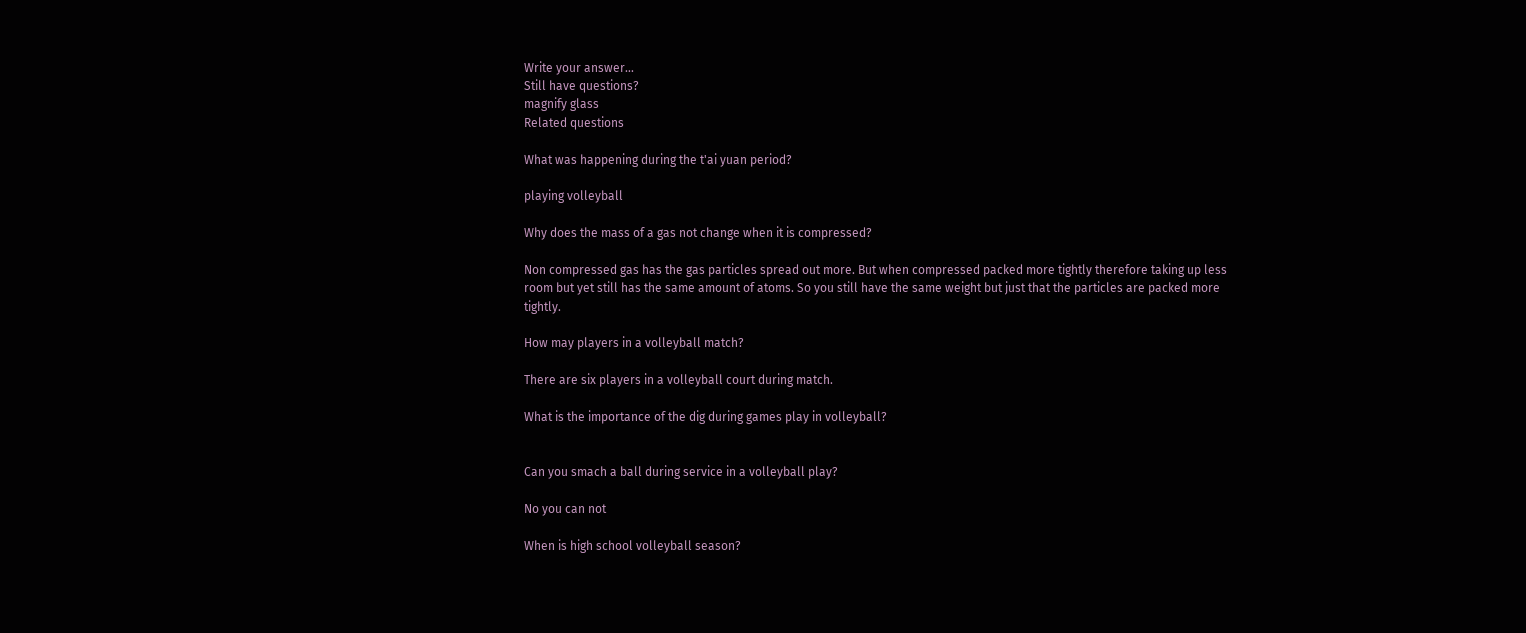Write your answer...
Still have questions?
magnify glass
Related questions

What was happening during the t'ai yuan period?

playing volleyball

Why does the mass of a gas not change when it is compressed?

Non compressed gas has the gas particles spread out more. But when compressed packed more tightly therefore taking up less room but yet still has the same amount of atoms. So you still have the same weight but just that the particles are packed more tightly.

How may players in a volleyball match?

There are six players in a volleyball court during match.

What is the importance of the dig during games play in volleyball?


Can you smach a ball during service in a volleyball play?

No you can not

When is high school volleyball season?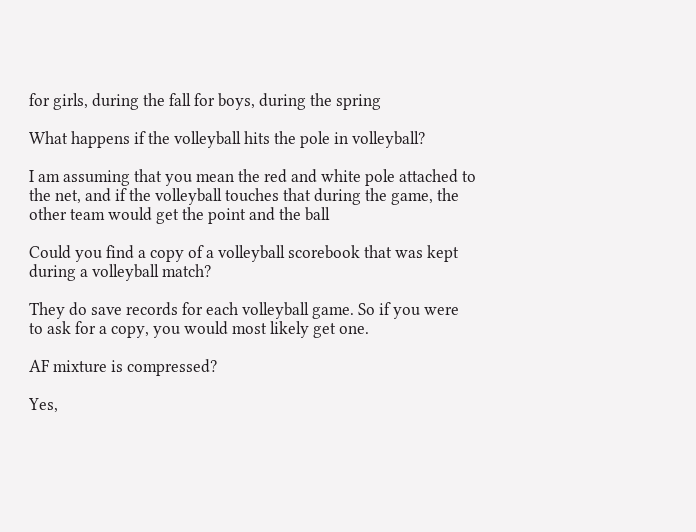for girls, during the fall for boys, during the spring

What happens if the volleyball hits the pole in volleyball?

I am assuming that you mean the red and white pole attached to the net, and if the volleyball touches that during the game, the other team would get the point and the ball

Could you find a copy of a volleyball scorebook that was kept during a volleyball match?

They do save records for each volleyball game. So if you were to ask for a copy, you would most likely get one.

AF mixture is compressed?

Yes,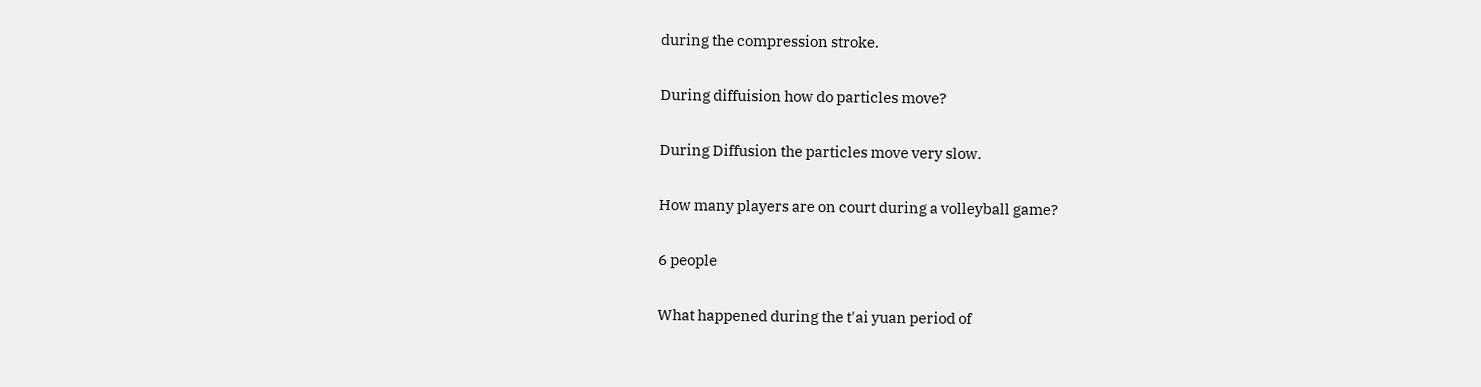during the compression stroke.

During diffuision how do particles move?

During Diffusion the particles move very slow.

How many players are on court during a volleyball game?

6 people

What happened during the t'ai yuan period of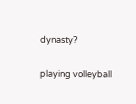dynasty?

playing volleyball